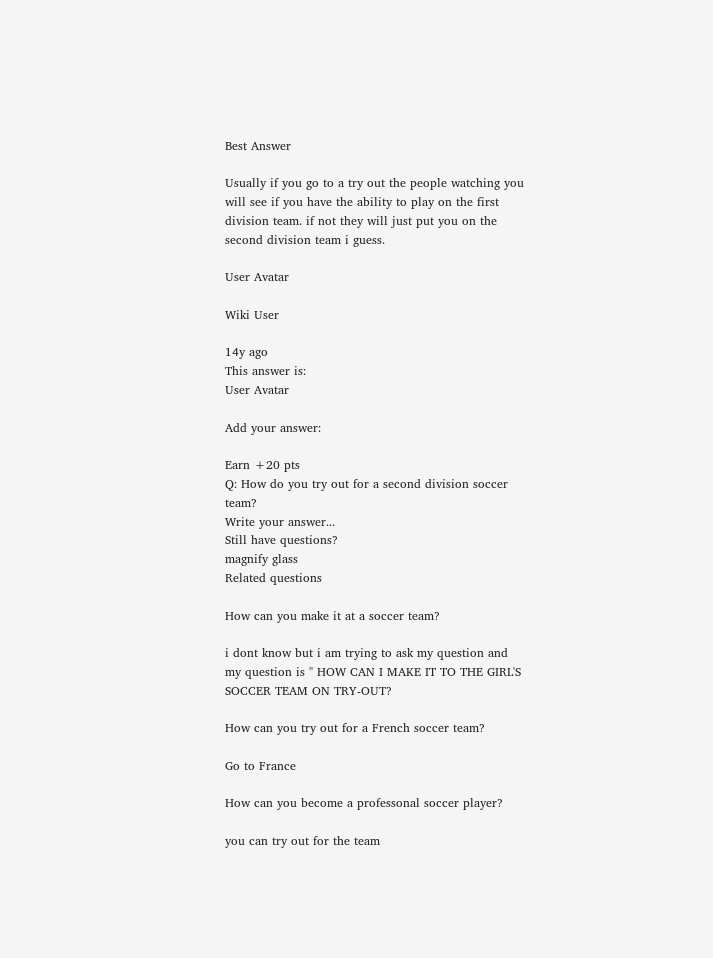Best Answer

Usually if you go to a try out the people watching you will see if you have the ability to play on the first division team. if not they will just put you on the second division team i guess.

User Avatar

Wiki User

14y ago
This answer is:
User Avatar

Add your answer:

Earn +20 pts
Q: How do you try out for a second division soccer team?
Write your answer...
Still have questions?
magnify glass
Related questions

How can you make it at a soccer team?

i dont know but i am trying to ask my question and my question is '' HOW CAN I MAKE IT TO THE GIRL'S SOCCER TEAM ON TRY-OUT?

How can you try out for a French soccer team?

Go to France

How can you become a professonal soccer player?

you can try out for the team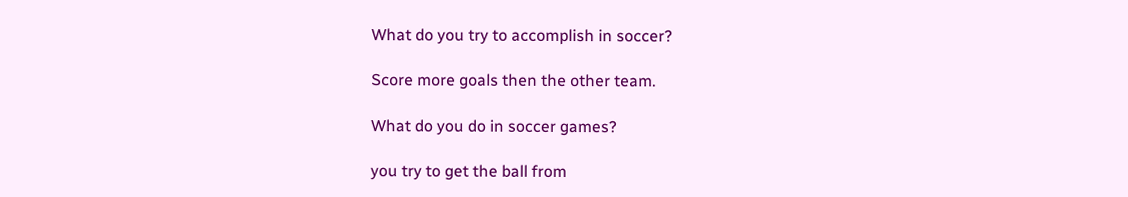What do you try to accomplish in soccer?

Score more goals then the other team.

What do you do in soccer games?

you try to get the ball from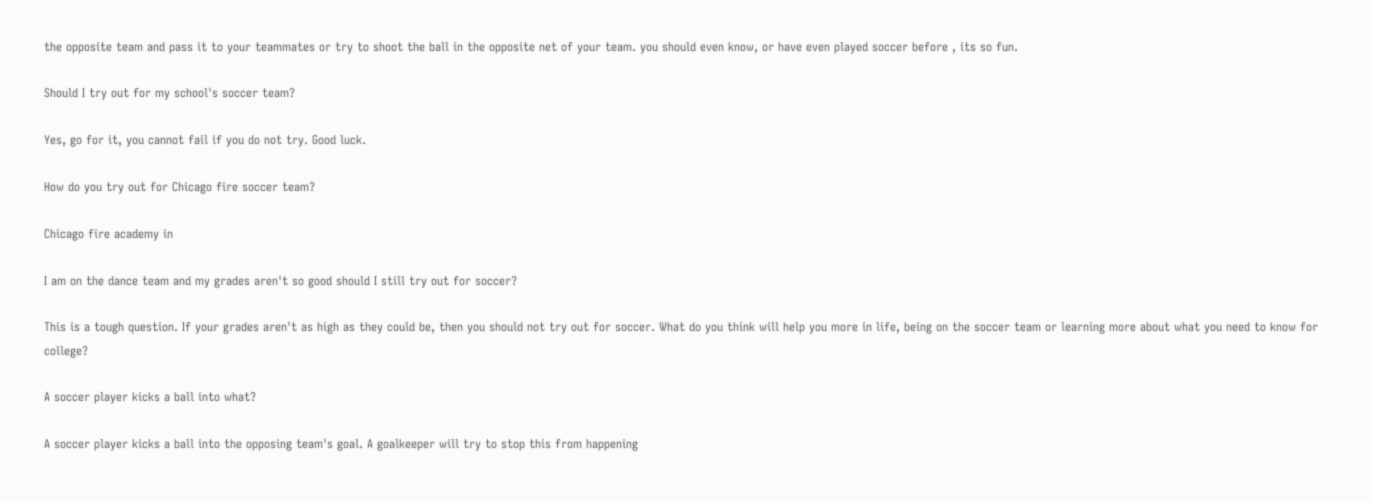the opposite team and pass it to your teammates or try to shoot the ball in the opposite net of your team. you should even know, or have even played soccer before , its so fun.

Should I try out for my school's soccer team?

Yes, go for it, you cannot fail if you do not try. Good luck.

How do you try out for Chicago fire soccer team?

Chicago fire academy in

I am on the dance team and my grades aren't so good should I still try out for soccer?

This is a tough question. If your grades aren't as high as they could be, then you should not try out for soccer. What do you think will help you more in life, being on the soccer team or learning more about what you need to know for college?

A soccer player kicks a ball into what?

A soccer player kicks a ball into the opposing team's goal. A goalkeeper will try to stop this from happening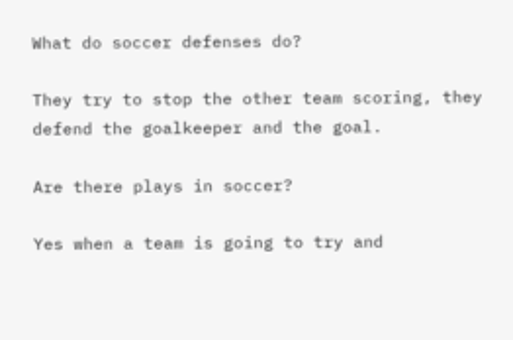What do soccer defenses do?

They try to stop the other team scoring, they defend the goalkeeper and the goal.

Are there plays in soccer?

Yes when a team is going to try and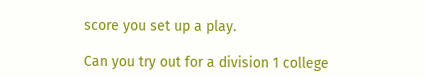score you set up a play.

Can you try out for a division 1 college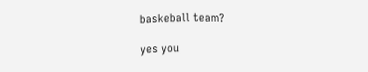baskeball team?

yes you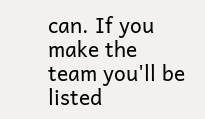can. If you make the team you'll be listed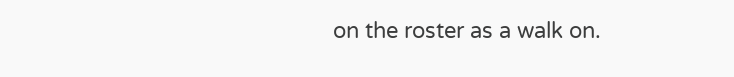on the roster as a walk on.